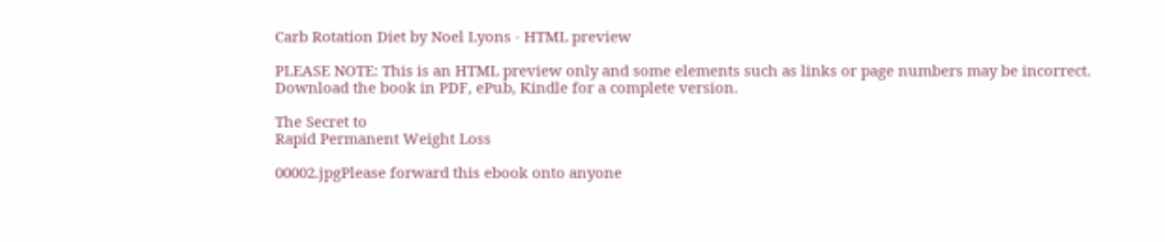Carb Rotation Diet by Noel Lyons - HTML preview

PLEASE NOTE: This is an HTML preview only and some elements such as links or page numbers may be incorrect.
Download the book in PDF, ePub, Kindle for a complete version.

The Secret to
Rapid Permanent Weight Loss

00002.jpgPlease forward this ebook onto anyone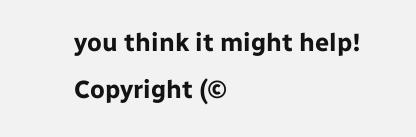you think it might help!
Copyright (©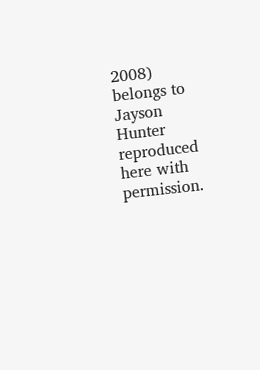2008) belongs to Jayson Hunter reproduced here with permission.